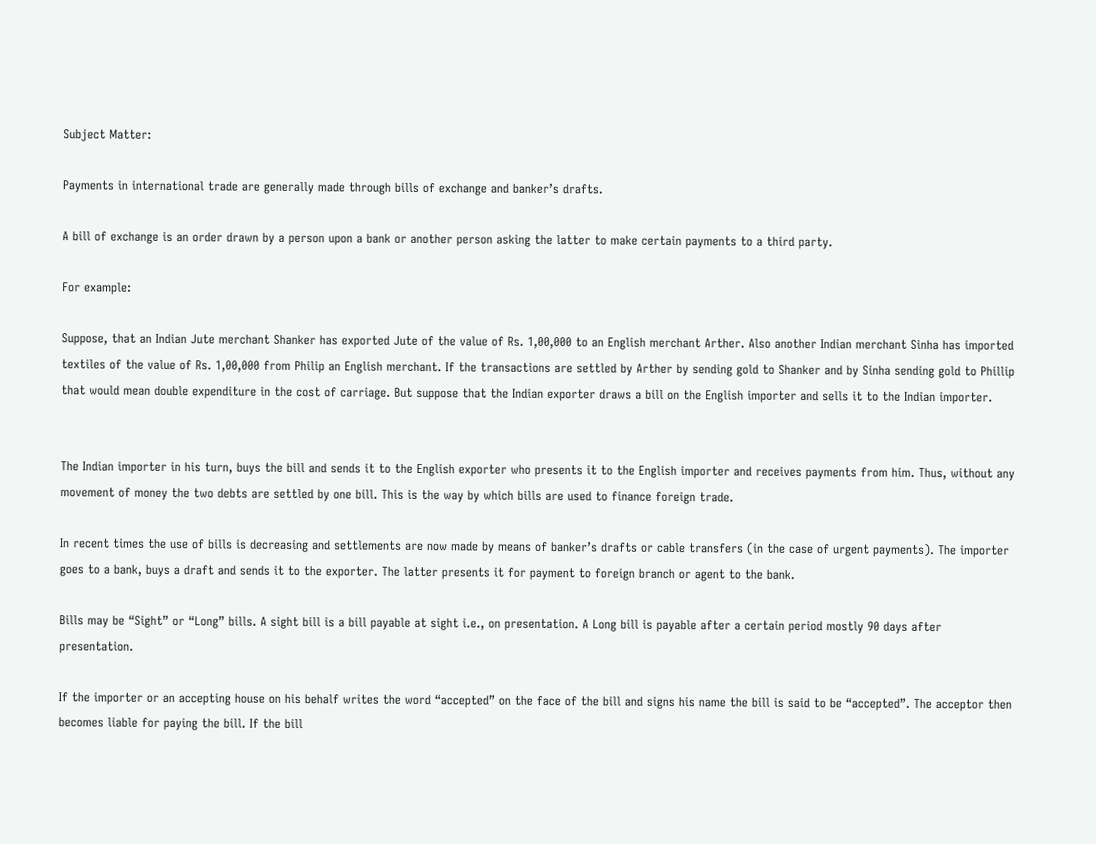Subject Matter:

Payments in international trade are generally made through bills of exchange and banker’s drafts.

A bill of exchange is an order drawn by a person upon a bank or another person asking the latter to make certain payments to a third party.

For example:

Suppose, that an Indian Jute merchant Shanker has exported Jute of the value of Rs. 1,00,000 to an English merchant Arther. Also another Indian merchant Sinha has imported textiles of the value of Rs. 1,00,000 from Philip an English merchant. If the transactions are settled by Arther by sending gold to Shanker and by Sinha sending gold to Phillip that would mean double expenditure in the cost of carriage. But suppose that the Indian exporter draws a bill on the English importer and sells it to the Indian importer.


The Indian importer in his turn, buys the bill and sends it to the English exporter who presents it to the English importer and receives payments from him. Thus, without any movement of money the two debts are settled by one bill. This is the way by which bills are used to finance foreign trade.

In recent times the use of bills is decreasing and settlements are now made by means of banker’s drafts or cable transfers (in the case of urgent payments). The importer goes to a bank, buys a draft and sends it to the exporter. The latter presents it for payment to foreign branch or agent to the bank.

Bills may be “Sight” or “Long” bills. A sight bill is a bill payable at sight i.e., on presentation. A Long bill is payable after a certain period mostly 90 days after presentation.

If the importer or an accepting house on his behalf writes the word “accepted” on the face of the bill and signs his name the bill is said to be “accepted”. The acceptor then becomes liable for paying the bill. If the bill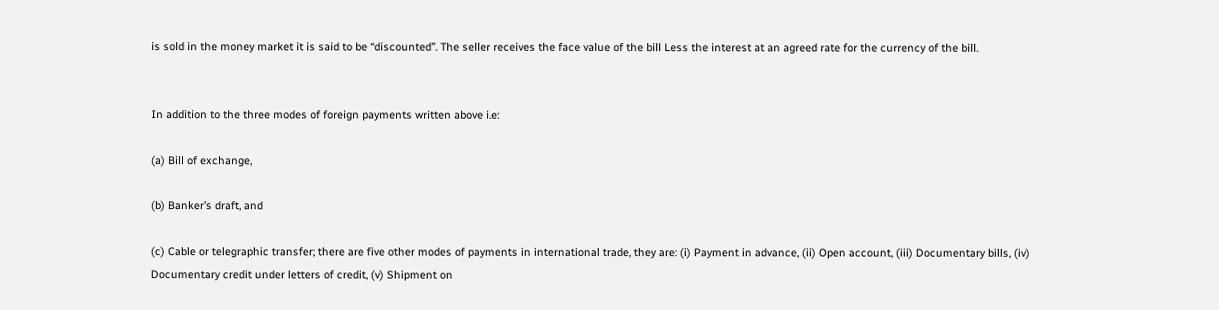is sold in the money market it is said to be “discounted”. The seller receives the face value of the bill Less the interest at an agreed rate for the currency of the bill.


In addition to the three modes of foreign payments written above i.e:

(a) Bill of exchange,

(b) Banker’s draft, and

(c) Cable or telegraphic transfer; there are five other modes of payments in international trade, they are: (i) Payment in advance, (ii) Open account, (iii) Documentary bills, (iv) Documentary credit under letters of credit, (v) Shipment on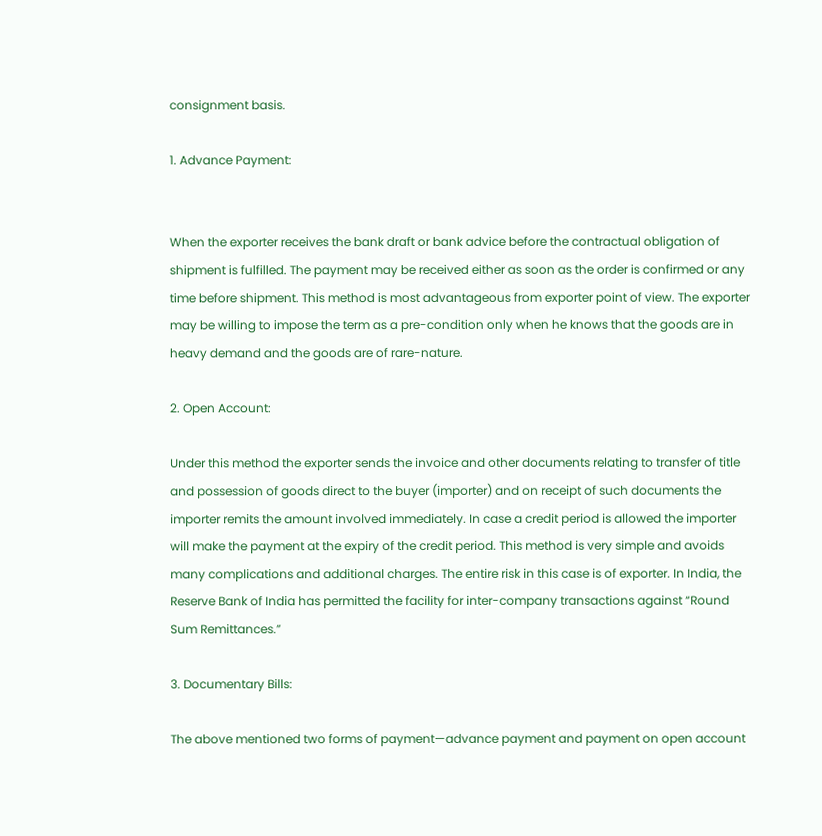consignment basis.

1. Advance Payment:


When the exporter receives the bank draft or bank advice before the contractual obligation of shipment is fulfilled. The payment may be received either as soon as the order is confirmed or any time before shipment. This method is most advantageous from exporter point of view. The exporter may be willing to impose the term as a pre-condition only when he knows that the goods are in heavy demand and the goods are of rare-nature.

2. Open Account:

Under this method the exporter sends the invoice and other documents relating to transfer of title and possession of goods direct to the buyer (importer) and on receipt of such documents the importer remits the amount involved immediately. In case a credit period is allowed the importer will make the payment at the expiry of the credit period. This method is very simple and avoids many complications and additional charges. The entire risk in this case is of exporter. In India, the Reserve Bank of India has permitted the facility for inter-company transactions against “Round Sum Remittances.”

3. Documentary Bills:

The above mentioned two forms of payment—advance payment and payment on open account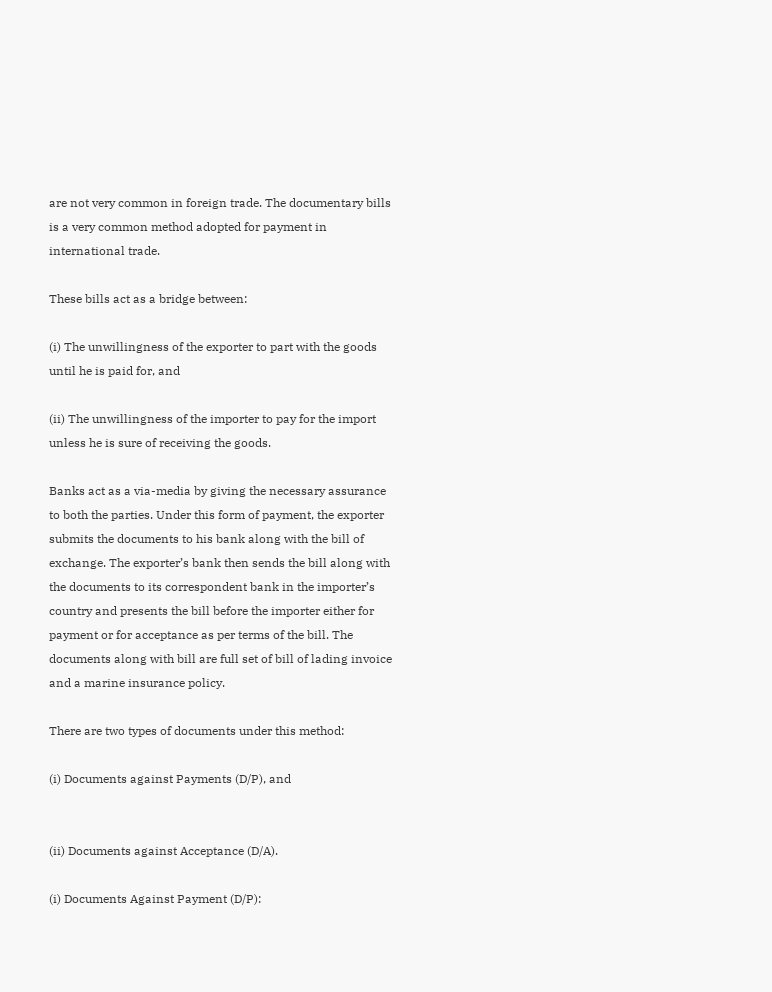are not very common in foreign trade. The documentary bills is a very common method adopted for payment in international trade.

These bills act as a bridge between:

(i) The unwillingness of the exporter to part with the goods until he is paid for, and

(ii) The unwillingness of the importer to pay for the import unless he is sure of receiving the goods.

Banks act as a via-media by giving the necessary assurance to both the parties. Under this form of payment, the exporter submits the documents to his bank along with the bill of exchange. The exporter’s bank then sends the bill along with the documents to its correspondent bank in the importer’s country and presents the bill before the importer either for payment or for acceptance as per terms of the bill. The documents along with bill are full set of bill of lading invoice and a marine insurance policy.

There are two types of documents under this method:

(i) Documents against Payments (D/P), and


(ii) Documents against Acceptance (D/A).

(i) Documents Against Payment (D/P):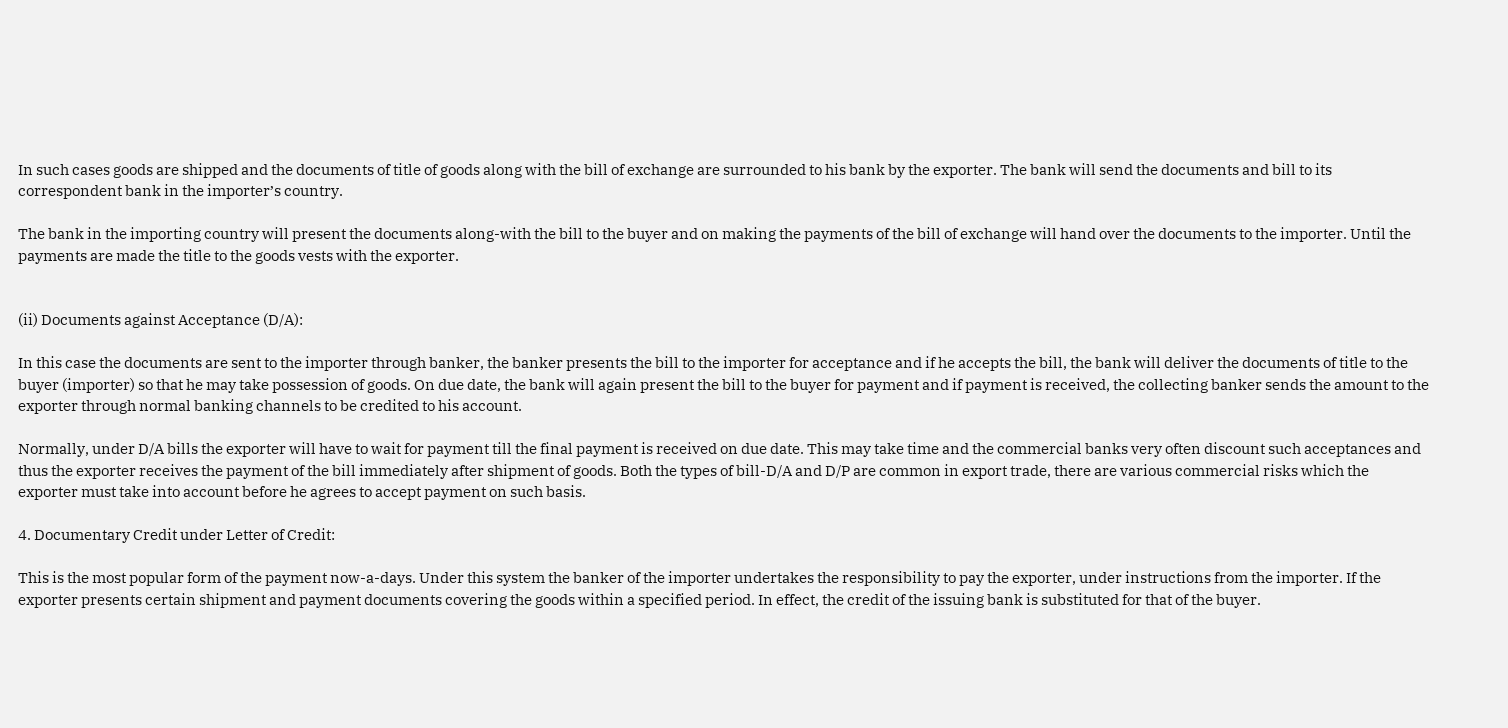In such cases goods are shipped and the documents of title of goods along with the bill of exchange are surrounded to his bank by the exporter. The bank will send the documents and bill to its correspondent bank in the importer’s country.

The bank in the importing country will present the documents along-with the bill to the buyer and on making the payments of the bill of exchange will hand over the documents to the importer. Until the payments are made the title to the goods vests with the exporter.


(ii) Documents against Acceptance (D/A):

In this case the documents are sent to the importer through banker, the banker presents the bill to the importer for acceptance and if he accepts the bill, the bank will deliver the documents of title to the buyer (importer) so that he may take possession of goods. On due date, the bank will again present the bill to the buyer for payment and if payment is received, the collecting banker sends the amount to the exporter through normal banking channels to be credited to his account.

Normally, under D/A bills the exporter will have to wait for payment till the final payment is received on due date. This may take time and the commercial banks very often discount such acceptances and thus the exporter receives the payment of the bill immediately after shipment of goods. Both the types of bill-D/A and D/P are common in export trade, there are various commercial risks which the exporter must take into account before he agrees to accept payment on such basis.

4. Documentary Credit under Letter of Credit:

This is the most popular form of the payment now-a-days. Under this system the banker of the importer undertakes the responsibility to pay the exporter, under instructions from the importer. If the exporter presents certain shipment and payment documents covering the goods within a specified period. In effect, the credit of the issuing bank is substituted for that of the buyer.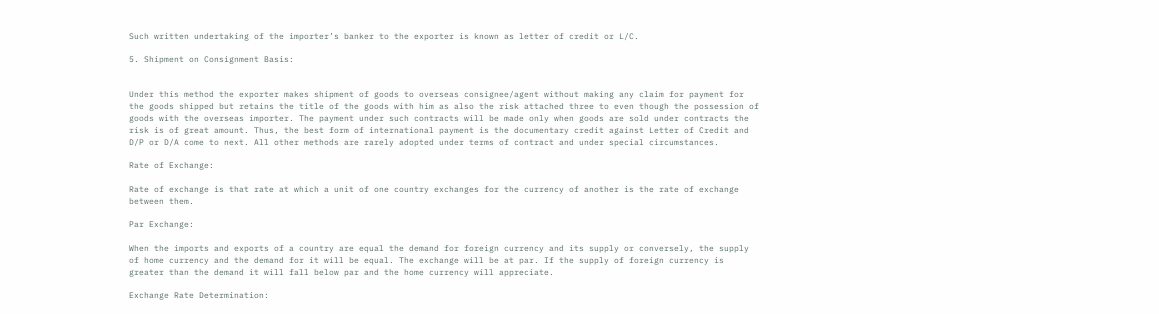Such written undertaking of the importer’s banker to the exporter is known as letter of credit or L/C.

5. Shipment on Consignment Basis:


Under this method the exporter makes shipment of goods to overseas consignee/agent without making any claim for payment for the goods shipped but retains the title of the goods with him as also the risk attached three to even though the possession of goods with the overseas importer. The payment under such contracts will be made only when goods are sold under contracts the risk is of great amount. Thus, the best form of international payment is the documentary credit against Letter of Credit and D/P or D/A come to next. All other methods are rarely adopted under terms of contract and under special circumstances.

Rate of Exchange:

Rate of exchange is that rate at which a unit of one country exchanges for the currency of another is the rate of exchange between them.

Par Exchange:

When the imports and exports of a country are equal the demand for foreign currency and its supply or conversely, the supply of home currency and the demand for it will be equal. The exchange will be at par. If the supply of foreign currency is greater than the demand it will fall below par and the home currency will appreciate.

Exchange Rate Determination: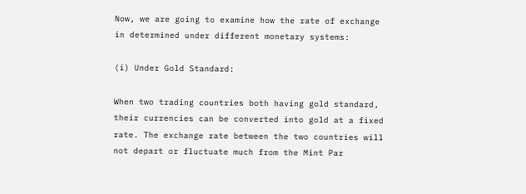Now, we are going to examine how the rate of exchange in determined under different monetary systems:

(i) Under Gold Standard:

When two trading countries both having gold standard, their currencies can be converted into gold at a fixed rate. The exchange rate between the two countries will not depart or fluctuate much from the Mint Par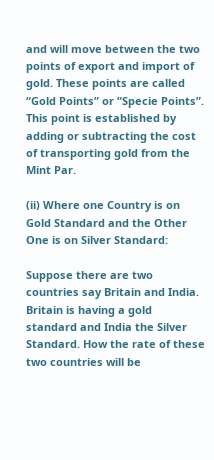and will move between the two points of export and import of gold. These points are called “Gold Points” or “Specie Points”. This point is established by adding or subtracting the cost of transporting gold from the Mint Par.

(ii) Where one Country is on Gold Standard and the Other One is on Silver Standard:

Suppose there are two countries say Britain and India. Britain is having a gold standard and India the Silver Standard. How the rate of these two countries will be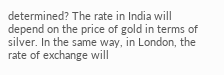determined? The rate in India will depend on the price of gold in terms of silver. In the same way, in London, the rate of exchange will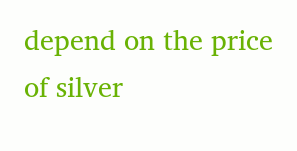depend on the price of silver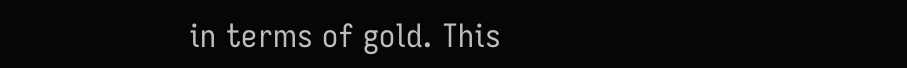in terms of gold. This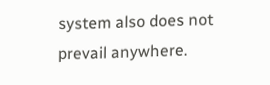system also does not prevail anywhere.